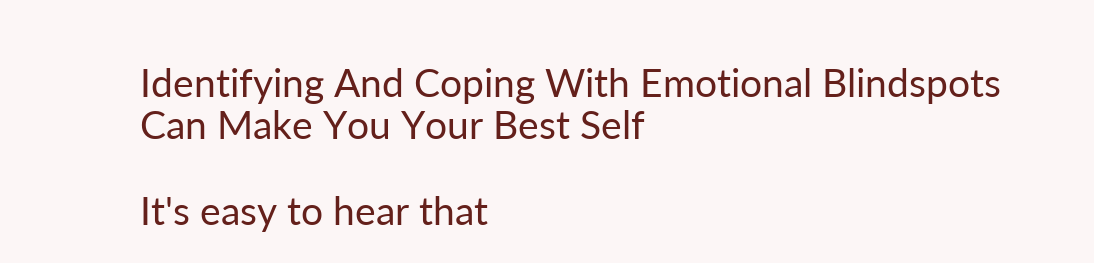Identifying And Coping With Emotional Blindspots Can Make You Your Best Self

It's easy to hear that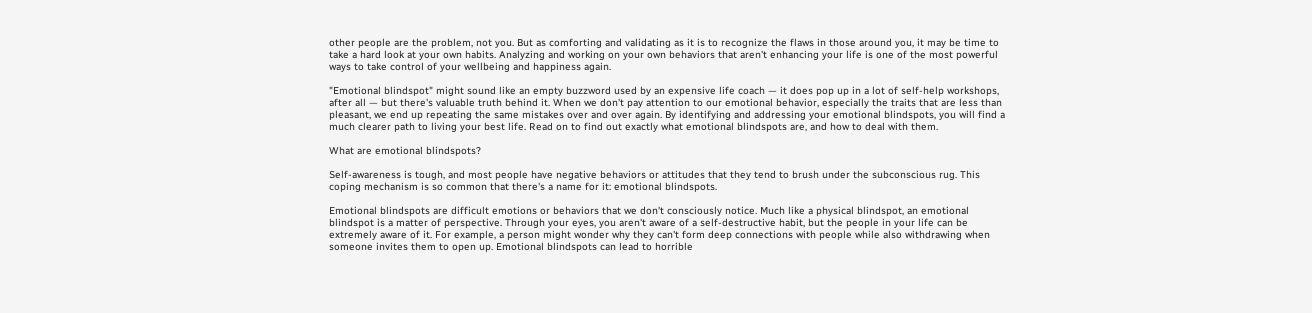other people are the problem, not you. But as comforting and validating as it is to recognize the flaws in those around you, it may be time to take a hard look at your own habits. Analyzing and working on your own behaviors that aren't enhancing your life is one of the most powerful ways to take control of your wellbeing and happiness again.

"Emotional blindspot" might sound like an empty buzzword used by an expensive life coach — it does pop up in a lot of self-help workshops, after all — but there's valuable truth behind it. When we don't pay attention to our emotional behavior, especially the traits that are less than pleasant, we end up repeating the same mistakes over and over again. By identifying and addressing your emotional blindspots, you will find a much clearer path to living your best life. Read on to find out exactly what emotional blindspots are, and how to deal with them.

What are emotional blindspots?

Self-awareness is tough, and most people have negative behaviors or attitudes that they tend to brush under the subconscious rug. This coping mechanism is so common that there's a name for it: emotional blindspots.

Emotional blindspots are difficult emotions or behaviors that we don't consciously notice. Much like a physical blindspot, an emotional blindspot is a matter of perspective. Through your eyes, you aren't aware of a self-destructive habit, but the people in your life can be extremely aware of it. For example, a person might wonder why they can't form deep connections with people while also withdrawing when someone invites them to open up. Emotional blindspots can lead to horrible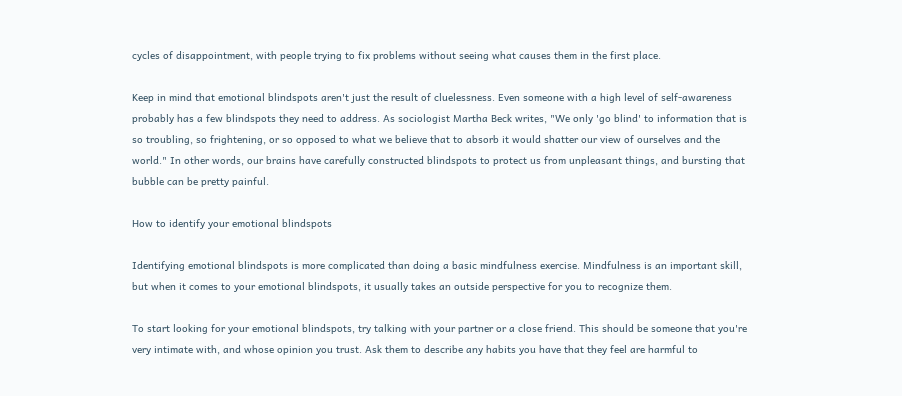cycles of disappointment, with people trying to fix problems without seeing what causes them in the first place.

Keep in mind that emotional blindspots aren't just the result of cluelessness. Even someone with a high level of self-awareness probably has a few blindspots they need to address. As sociologist Martha Beck writes, "We only 'go blind' to information that is so troubling, so frightening, or so opposed to what we believe that to absorb it would shatter our view of ourselves and the world." In other words, our brains have carefully constructed blindspots to protect us from unpleasant things, and bursting that bubble can be pretty painful.

How to identify your emotional blindspots

Identifying emotional blindspots is more complicated than doing a basic mindfulness exercise. Mindfulness is an important skill, but when it comes to your emotional blindspots, it usually takes an outside perspective for you to recognize them.

To start looking for your emotional blindspots, try talking with your partner or a close friend. This should be someone that you're very intimate with, and whose opinion you trust. Ask them to describe any habits you have that they feel are harmful to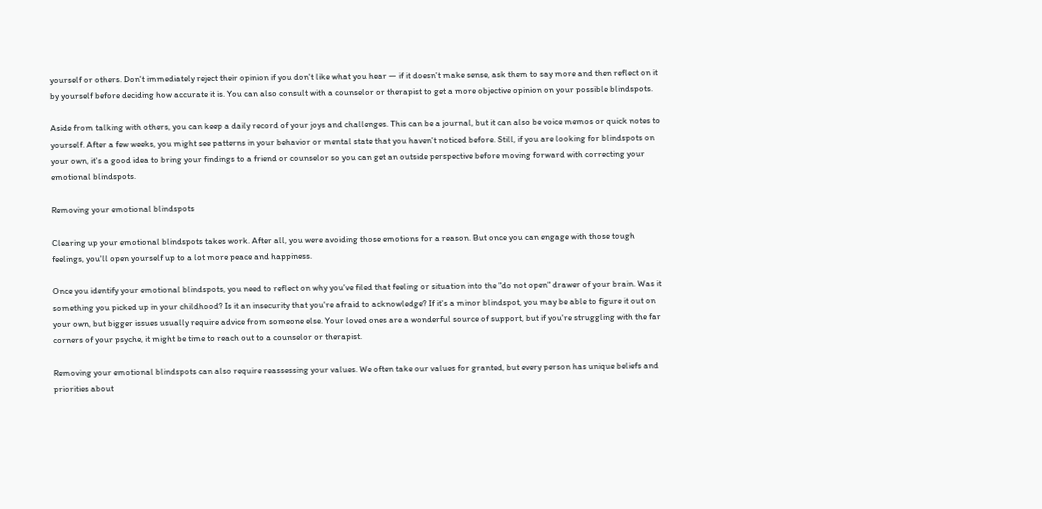yourself or others. Don't immediately reject their opinion if you don't like what you hear — if it doesn't make sense, ask them to say more and then reflect on it by yourself before deciding how accurate it is. You can also consult with a counselor or therapist to get a more objective opinion on your possible blindspots.

Aside from talking with others, you can keep a daily record of your joys and challenges. This can be a journal, but it can also be voice memos or quick notes to yourself. After a few weeks, you might see patterns in your behavior or mental state that you haven't noticed before. Still, if you are looking for blindspots on your own, it's a good idea to bring your findings to a friend or counselor so you can get an outside perspective before moving forward with correcting your emotional blindspots.

Removing your emotional blindspots

Clearing up your emotional blindspots takes work. After all, you were avoiding those emotions for a reason. But once you can engage with those tough feelings, you'll open yourself up to a lot more peace and happiness.

Once you identify your emotional blindspots, you need to reflect on why you've filed that feeling or situation into the "do not open" drawer of your brain. Was it something you picked up in your childhood? Is it an insecurity that you're afraid to acknowledge? If it's a minor blindspot, you may be able to figure it out on your own, but bigger issues usually require advice from someone else. Your loved ones are a wonderful source of support, but if you're struggling with the far corners of your psyche, it might be time to reach out to a counselor or therapist.

Removing your emotional blindspots can also require reassessing your values. We often take our values for granted, but every person has unique beliefs and priorities about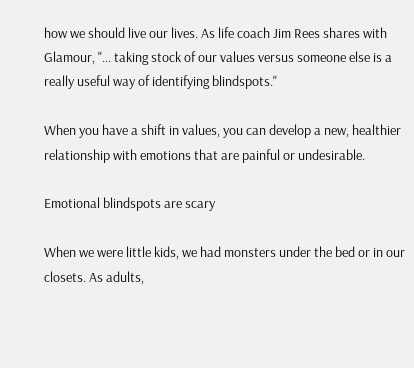how we should live our lives. As life coach Jim Rees shares with Glamour, "... taking stock of our values versus someone else is a really useful way of identifying blindspots."

When you have a shift in values, you can develop a new, healthier relationship with emotions that are painful or undesirable.

Emotional blindspots are scary

When we were little kids, we had monsters under the bed or in our closets. As adults,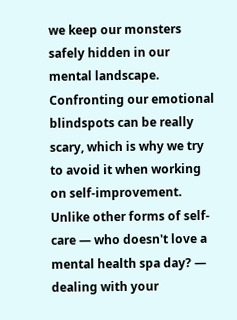we keep our monsters safely hidden in our mental landscape. Confronting our emotional blindspots can be really scary, which is why we try to avoid it when working on self-improvement. Unlike other forms of self-care — who doesn't love a mental health spa day? — dealing with your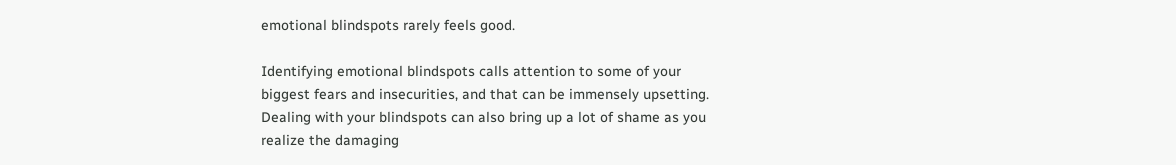emotional blindspots rarely feels good.

Identifying emotional blindspots calls attention to some of your biggest fears and insecurities, and that can be immensely upsetting. Dealing with your blindspots can also bring up a lot of shame as you realize the damaging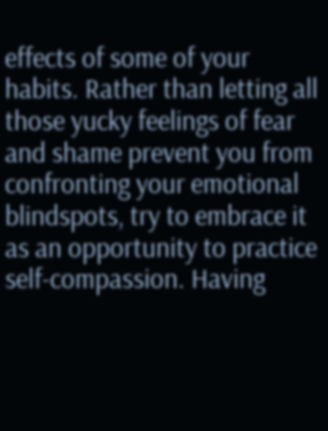effects of some of your habits. Rather than letting all those yucky feelings of fear and shame prevent you from confronting your emotional blindspots, try to embrace it as an opportunity to practice self-compassion. Having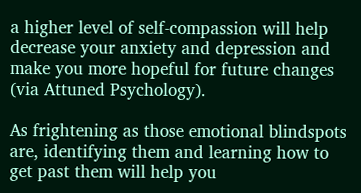a higher level of self-compassion will help decrease your anxiety and depression and make you more hopeful for future changes (via Attuned Psychology).

As frightening as those emotional blindspots are, identifying them and learning how to get past them will help you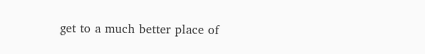get to a much better place of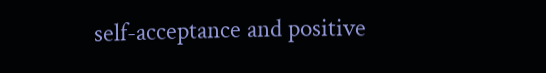self-acceptance and positive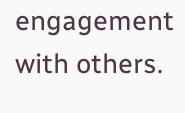engagement with others.